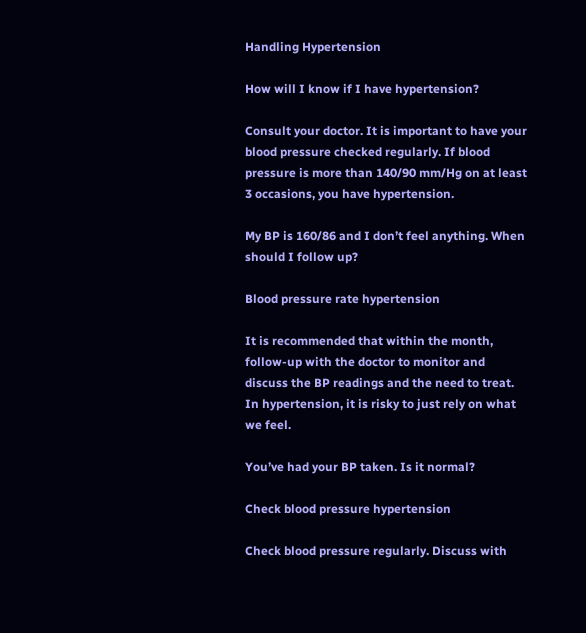Handling Hypertension

How will I know if I have hypertension?

Consult your doctor. It is important to have your blood pressure checked regularly. If blood pressure is more than 140/90 mm/Hg on at least 3 occasions, you have hypertension.

My BP is 160/86 and I don’t feel anything. When should I follow up?

Blood pressure rate hypertension

It is recommended that within the month, follow-up with the doctor to monitor and discuss the BP readings and the need to treat. In hypertension, it is risky to just rely on what we feel.

You’ve had your BP taken. Is it normal?

Check blood pressure hypertension

Check blood pressure regularly. Discuss with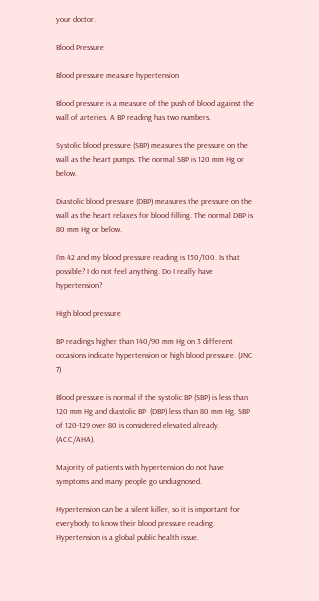your doctor.

Blood Pressure

Blood pressure measure hypertension

Blood pressure is a measure of the push of blood against the wall of arteries. A BP reading has two numbers.

Systolic blood pressure (SBP) measures the pressure on the wall as the heart pumps. The normal SBP is 120 mm Hg or below.

Diastolic blood pressure (DBP) measures the pressure on the wall as the heart relaxes for blood filling. The normal DBP is 80 mm Hg or below.

I’m 42 and my blood pressure reading is 150/100. Is that possible? I do not feel anything. Do I really have hypertension?

High blood pressure

BP readings higher than 140/90 mm Hg on 3 different occasions indicate hypertension or high blood pressure. (JNC 7)

Blood pressure is normal if the systolic BP (SBP) is less than 120 mm Hg and diastolic BP  (DBP) less than 80 mm Hg. SBP of 120-129 over 80 is considered elevated already. (ACC/AHA).

Majority of patients with hypertension do not have symptoms and many people go undiagnosed.

Hypertension can be a silent killer, so it is important for everybody to know their blood pressure reading. Hypertension is a global public health issue.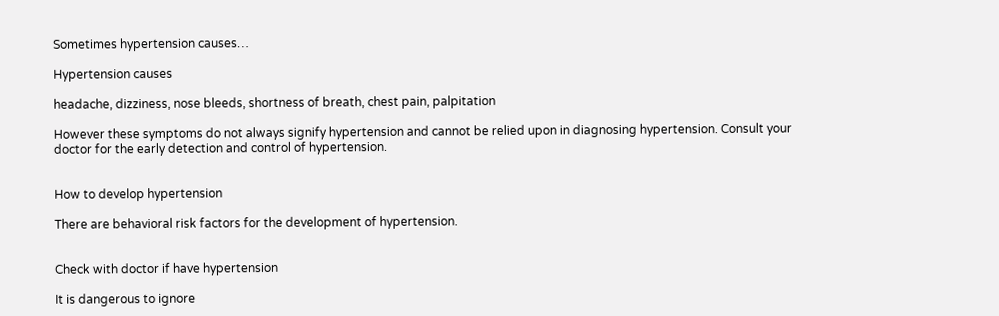Sometimes hypertension causes…

Hypertension causes

headache, dizziness, nose bleeds, shortness of breath, chest pain, palpitation

However these symptoms do not always signify hypertension and cannot be relied upon in diagnosing hypertension. Consult your doctor for the early detection and control of hypertension.


How to develop hypertension

There are behavioral risk factors for the development of hypertension.


Check with doctor if have hypertension

It is dangerous to ignore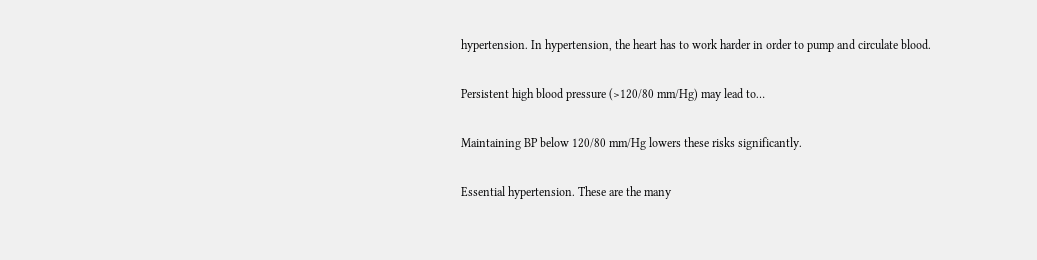hypertension. In hypertension, the heart has to work harder in order to pump and circulate blood.

Persistent high blood pressure (>120/80 mm/Hg) may lead to…

Maintaining BP below 120/80 mm/Hg lowers these risks significantly.

Essential hypertension. These are the many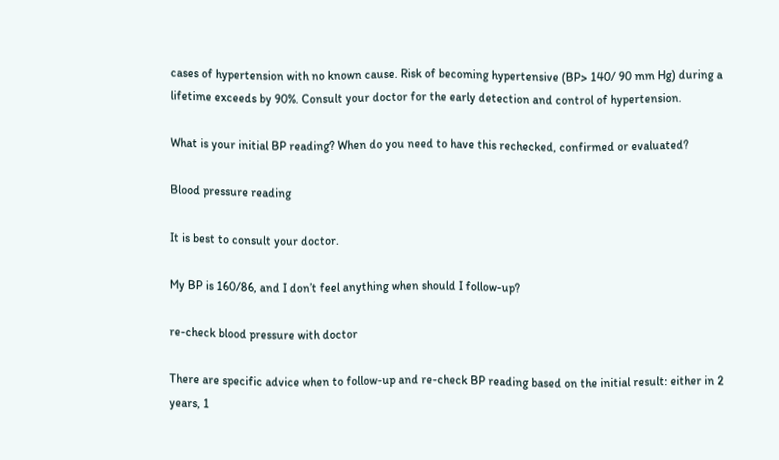cases of hypertension with no known cause. Risk of becoming hypertensive (BP> 140/ 90 mm Hg) during a lifetime exceeds by 90%. Consult your doctor for the early detection and control of hypertension.

What is your initial BP reading? When do you need to have this rechecked, confirmed or evaluated?

Blood pressure reading

It is best to consult your doctor.

My BP is 160/86, and I don’t feel anything when should I follow-up?

re-check blood pressure with doctor

There are specific advice when to follow-up and re-check BP reading based on the initial result: either in 2 years, 1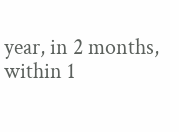year, in 2 months, within 1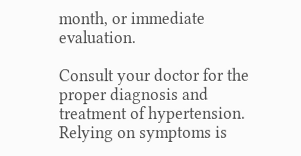month, or immediate evaluation.

Consult your doctor for the proper diagnosis and treatment of hypertension. Relying on symptoms is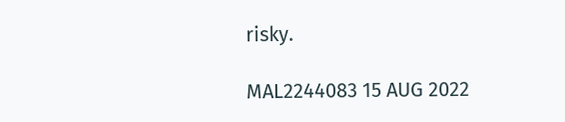risky.

MAL2244083 15 AUG 2022